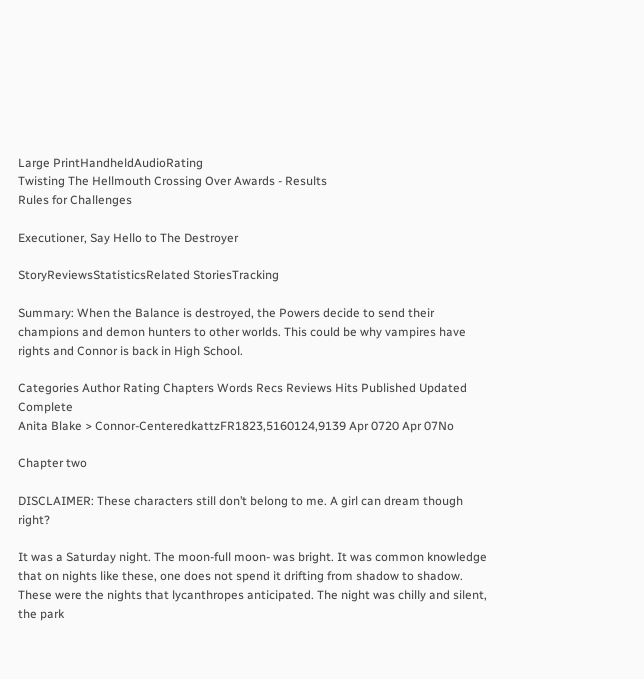Large PrintHandheldAudioRating
Twisting The Hellmouth Crossing Over Awards - Results
Rules for Challenges

Executioner, Say Hello to The Destroyer

StoryReviewsStatisticsRelated StoriesTracking

Summary: When the Balance is destroyed, the Powers decide to send their champions and demon hunters to other worlds. This could be why vampires have rights and Connor is back in High School.

Categories Author Rating Chapters Words Recs Reviews Hits Published Updated Complete
Anita Blake > Connor-CenteredkattzFR1823,5160124,9139 Apr 0720 Apr 07No

Chapter two

DISCLAIMER: These characters still don’t belong to me. A girl can dream though right?

It was a Saturday night. The moon-full moon- was bright. It was common knowledge that on nights like these, one does not spend it drifting from shadow to shadow. These were the nights that lycanthropes anticipated. The night was chilly and silent, the park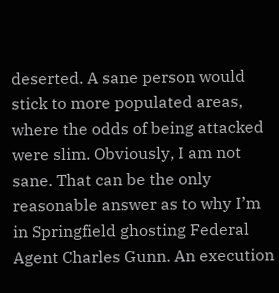deserted. A sane person would stick to more populated areas, where the odds of being attacked were slim. Obviously, I am not sane. That can be the only reasonable answer as to why I’m in Springfield ghosting Federal Agent Charles Gunn. An execution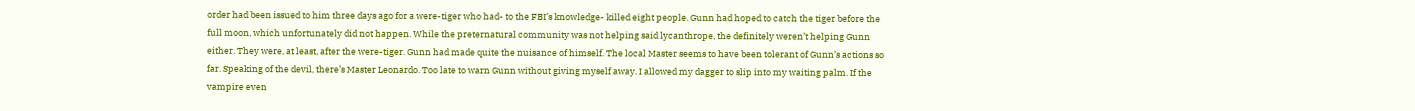order had been issued to him three days ago for a were-tiger who had- to the FBI’s knowledge- killed eight people. Gunn had hoped to catch the tiger before the full moon, which unfortunately did not happen. While the preternatural community was not helping said lycanthrope, the definitely weren’t helping Gunn either. They were, at least, after the were-tiger. Gunn had made quite the nuisance of himself. The local Master seems to have been tolerant of Gunn’s actions so far. Speaking of the devil, there’s Master Leonardo. Too late to warn Gunn without giving myself away. I allowed my dagger to slip into my waiting palm. If the vampire even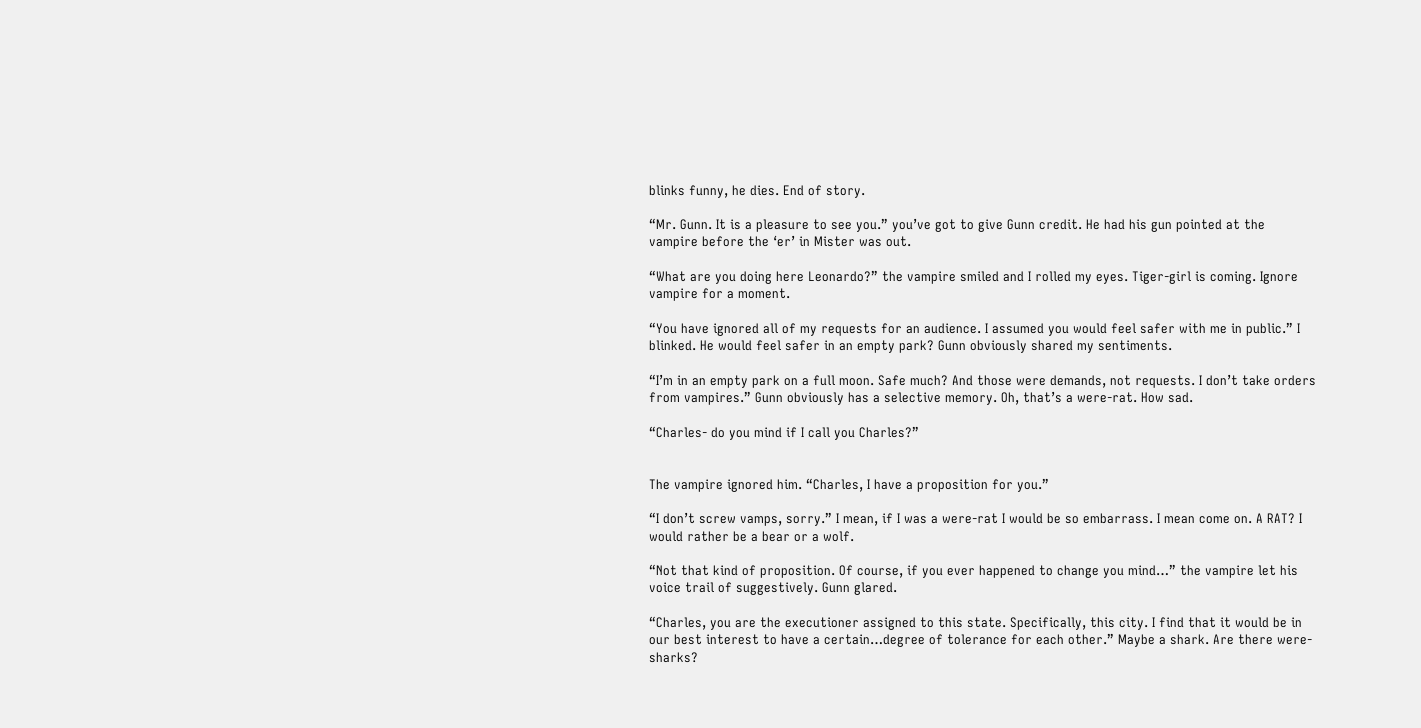blinks funny, he dies. End of story.

“Mr. Gunn. It is a pleasure to see you.” you’ve got to give Gunn credit. He had his gun pointed at the vampire before the ‘er’ in Mister was out.

“What are you doing here Leonardo?” the vampire smiled and I rolled my eyes. Tiger-girl is coming. Ignore vampire for a moment.

“You have ignored all of my requests for an audience. I assumed you would feel safer with me in public.” I blinked. He would feel safer in an empty park? Gunn obviously shared my sentiments.

“I’m in an empty park on a full moon. Safe much? And those were demands, not requests. I don’t take orders from vampires.” Gunn obviously has a selective memory. Oh, that’s a were-rat. How sad.

“Charles- do you mind if I call you Charles?”


The vampire ignored him. “Charles, I have a proposition for you.”

“I don’t screw vamps, sorry.” I mean, if I was a were-rat I would be so embarrass. I mean come on. A RAT? I would rather be a bear or a wolf.

“Not that kind of proposition. Of course, if you ever happened to change you mind…” the vampire let his voice trail of suggestively. Gunn glared.

“Charles, you are the executioner assigned to this state. Specifically, this city. I find that it would be in our best interest to have a certain…degree of tolerance for each other.” Maybe a shark. Are there were-sharks?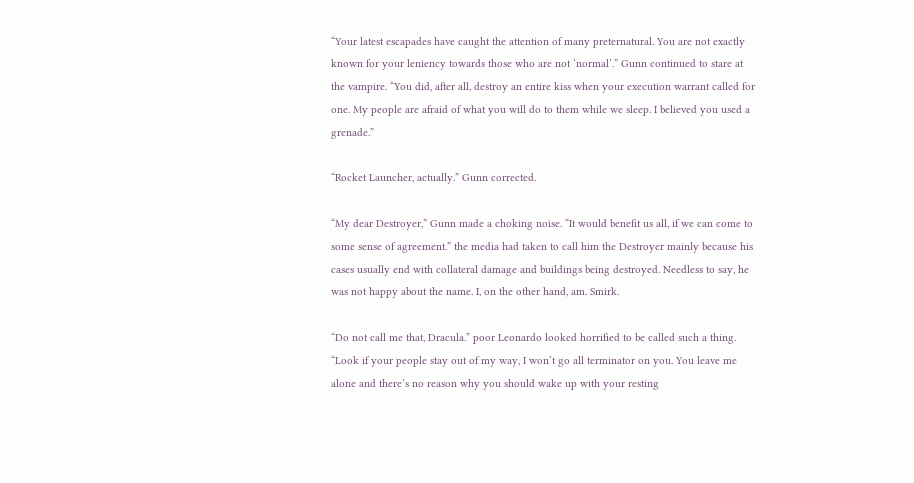“Your latest escapades have caught the attention of many preternatural. You are not exactly known for your leniency towards those who are not ‘normal’.” Gunn continued to stare at the vampire. “You did, after all, destroy an entire kiss when your execution warrant called for one. My people are afraid of what you will do to them while we sleep. I believed you used a grenade.”

“Rocket Launcher, actually.” Gunn corrected.

“My dear Destroyer,” Gunn made a choking noise. “It would benefit us all, if we can come to some sense of agreement.” the media had taken to call him the Destroyer mainly because his cases usually end with collateral damage and buildings being destroyed. Needless to say, he was not happy about the name. I, on the other hand, am. Smirk.

“Do not call me that, Dracula.” poor Leonardo looked horrified to be called such a thing. “Look if your people stay out of my way, I won’t go all terminator on you. You leave me alone and there’s no reason why you should wake up with your resting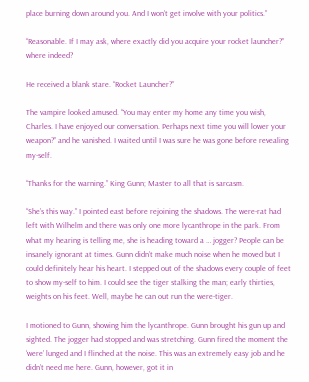place burning down around you. And I won’t get involve with your politics.”

“Reasonable. If I may ask, where exactly did you acquire your rocket launcher?” where indeed?

He received a blank stare. “Rocket Launcher?”

The vampire looked amused. “You may enter my home any time you wish, Charles. I have enjoyed our conversation. Perhaps next time you will lower your weapon?” and he vanished. I waited until I was sure he was gone before revealing my-self.

“Thanks for the warning.” King Gunn; Master to all that is sarcasm.

“She’s this way.” I pointed east before rejoining the shadows. The were-rat had left with Wilhelm and there was only one more lycanthrope in the park. From what my hearing is telling me, she is heading toward a … jogger? People can be insanely ignorant at times. Gunn didn’t make much noise when he moved but I could definitely hear his heart. I stepped out of the shadows every couple of feet to show my-self to him. I could see the tiger stalking the man; early thirties, weights on his feet. Well, maybe he can out run the were-tiger.

I motioned to Gunn, showing him the lycanthrope. Gunn brought his gun up and sighted. The jogger had stopped and was stretching. Gunn fired the moment the ‘were’ lunged and I flinched at the noise. This was an extremely easy job and he didn’t need me here. Gunn, however, got it in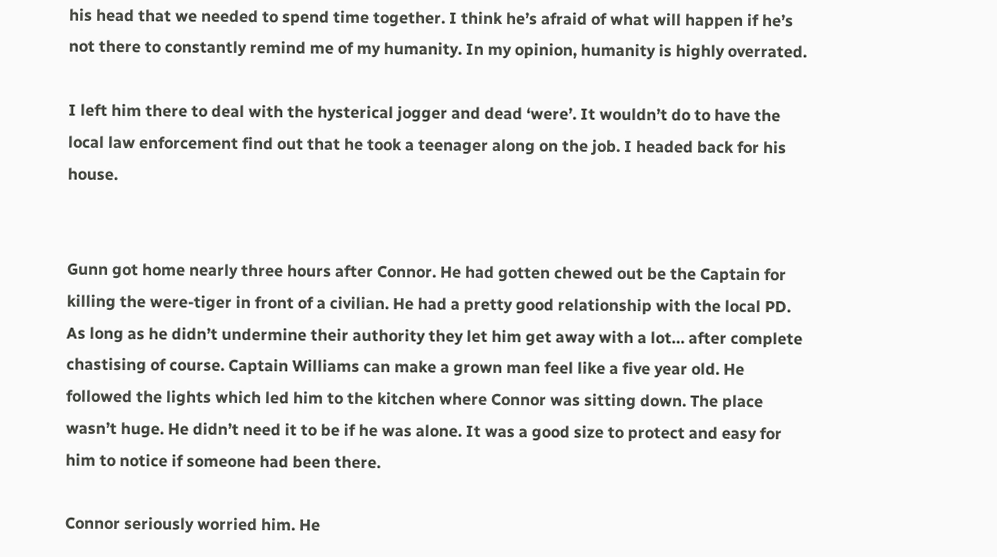his head that we needed to spend time together. I think he’s afraid of what will happen if he’s not there to constantly remind me of my humanity. In my opinion, humanity is highly overrated.

I left him there to deal with the hysterical jogger and dead ‘were’. It wouldn’t do to have the local law enforcement find out that he took a teenager along on the job. I headed back for his house.


Gunn got home nearly three hours after Connor. He had gotten chewed out be the Captain for killing the were-tiger in front of a civilian. He had a pretty good relationship with the local PD. As long as he didn’t undermine their authority they let him get away with a lot… after complete chastising of course. Captain Williams can make a grown man feel like a five year old. He followed the lights which led him to the kitchen where Connor was sitting down. The place wasn’t huge. He didn’t need it to be if he was alone. It was a good size to protect and easy for him to notice if someone had been there.

Connor seriously worried him. He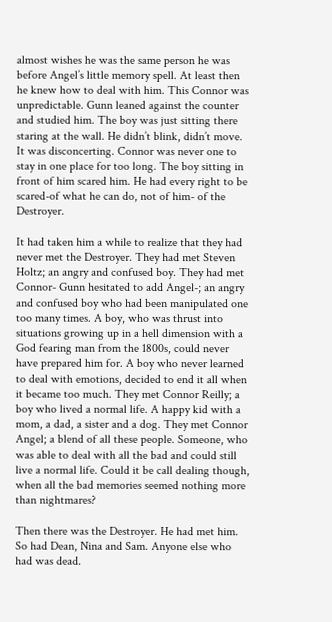almost wishes he was the same person he was before Angel’s little memory spell. At least then he knew how to deal with him. This Connor was unpredictable. Gunn leaned against the counter and studied him. The boy was just sitting there staring at the wall. He didn’t blink, didn’t move. It was disconcerting. Connor was never one to stay in one place for too long. The boy sitting in front of him scared him. He had every right to be scared-of what he can do, not of him- of the Destroyer.

It had taken him a while to realize that they had never met the Destroyer. They had met Steven Holtz; an angry and confused boy. They had met Connor- Gunn hesitated to add Angel-; an angry and confused boy who had been manipulated one too many times. A boy, who was thrust into situations growing up in a hell dimension with a God fearing man from the 1800s, could never have prepared him for. A boy who never learned to deal with emotions, decided to end it all when it became too much. They met Connor Reilly; a boy who lived a normal life. A happy kid with a mom, a dad, a sister and a dog. They met Connor Angel; a blend of all these people. Someone, who was able to deal with all the bad and could still live a normal life. Could it be call dealing though, when all the bad memories seemed nothing more than nightmares?

Then there was the Destroyer. He had met him. So had Dean, Nina and Sam. Anyone else who had was dead.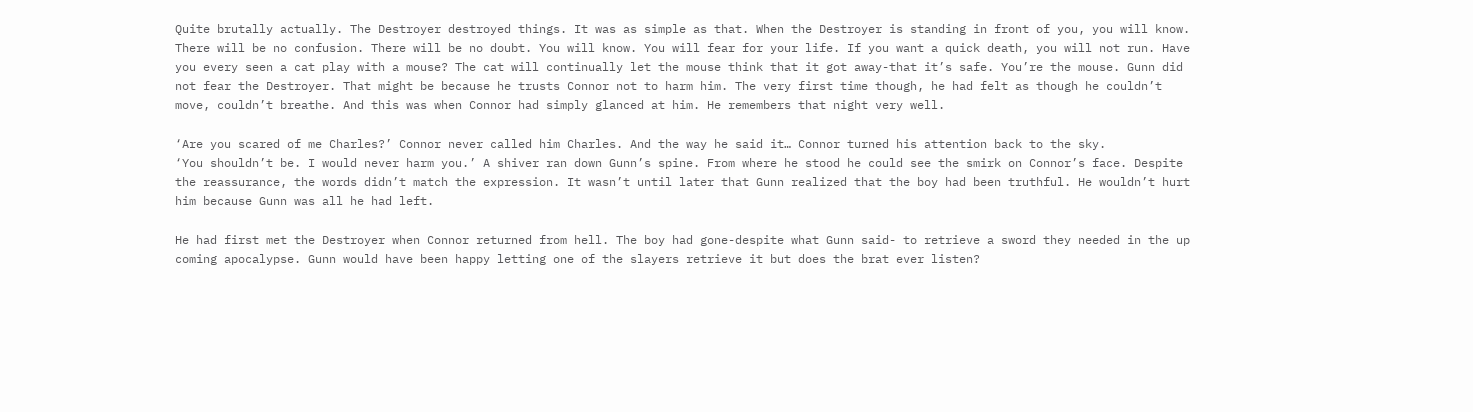Quite brutally actually. The Destroyer destroyed things. It was as simple as that. When the Destroyer is standing in front of you, you will know. There will be no confusion. There will be no doubt. You will know. You will fear for your life. If you want a quick death, you will not run. Have you every seen a cat play with a mouse? The cat will continually let the mouse think that it got away-that it’s safe. You’re the mouse. Gunn did not fear the Destroyer. That might be because he trusts Connor not to harm him. The very first time though, he had felt as though he couldn’t move, couldn’t breathe. And this was when Connor had simply glanced at him. He remembers that night very well.

‘Are you scared of me Charles?’ Connor never called him Charles. And the way he said it… Connor turned his attention back to the sky.
‘You shouldn’t be. I would never harm you.’ A shiver ran down Gunn’s spine. From where he stood he could see the smirk on Connor’s face. Despite the reassurance, the words didn’t match the expression. It wasn’t until later that Gunn realized that the boy had been truthful. He wouldn’t hurt him because Gunn was all he had left.

He had first met the Destroyer when Connor returned from hell. The boy had gone-despite what Gunn said- to retrieve a sword they needed in the up coming apocalypse. Gunn would have been happy letting one of the slayers retrieve it but does the brat ever listen?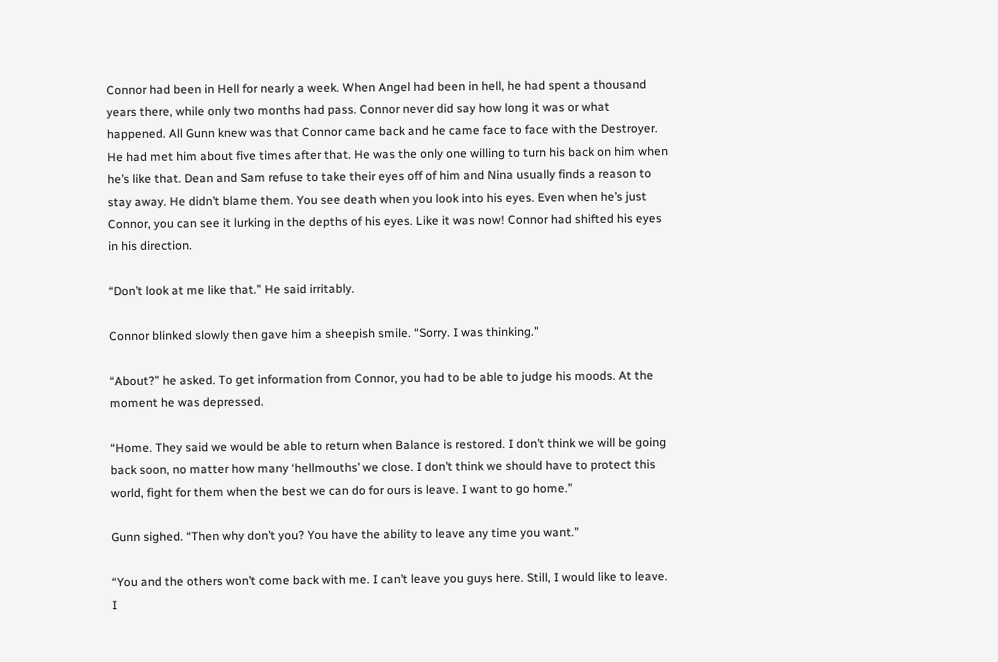Connor had been in Hell for nearly a week. When Angel had been in hell, he had spent a thousand years there, while only two months had pass. Connor never did say how long it was or what happened. All Gunn knew was that Connor came back and he came face to face with the Destroyer. He had met him about five times after that. He was the only one willing to turn his back on him when he’s like that. Dean and Sam refuse to take their eyes off of him and Nina usually finds a reason to stay away. He didn’t blame them. You see death when you look into his eyes. Even when he’s just Connor, you can see it lurking in the depths of his eyes. Like it was now! Connor had shifted his eyes in his direction.

“Don’t look at me like that.” He said irritably.

Connor blinked slowly then gave him a sheepish smile. “Sorry. I was thinking.”

“About?” he asked. To get information from Connor, you had to be able to judge his moods. At the moment he was depressed.

“Home. They said we would be able to return when Balance is restored. I don’t think we will be going back soon, no matter how many ‘hellmouths’ we close. I don’t think we should have to protect this world, fight for them when the best we can do for ours is leave. I want to go home.”

Gunn sighed. “Then why don’t you? You have the ability to leave any time you want.”

“You and the others won’t come back with me. I can’t leave you guys here. Still, I would like to leave. I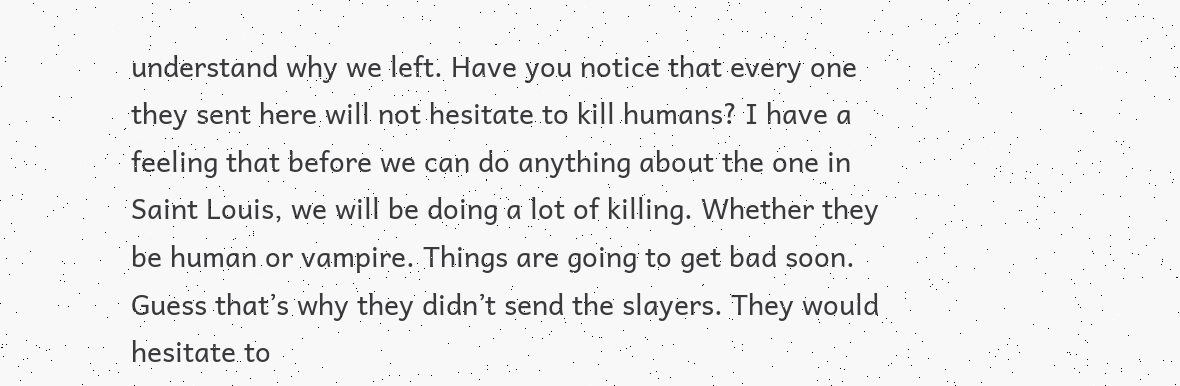understand why we left. Have you notice that every one they sent here will not hesitate to kill humans? I have a feeling that before we can do anything about the one in Saint Louis, we will be doing a lot of killing. Whether they be human or vampire. Things are going to get bad soon. Guess that’s why they didn’t send the slayers. They would hesitate to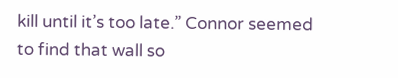kill until it’s too late.” Connor seemed to find that wall so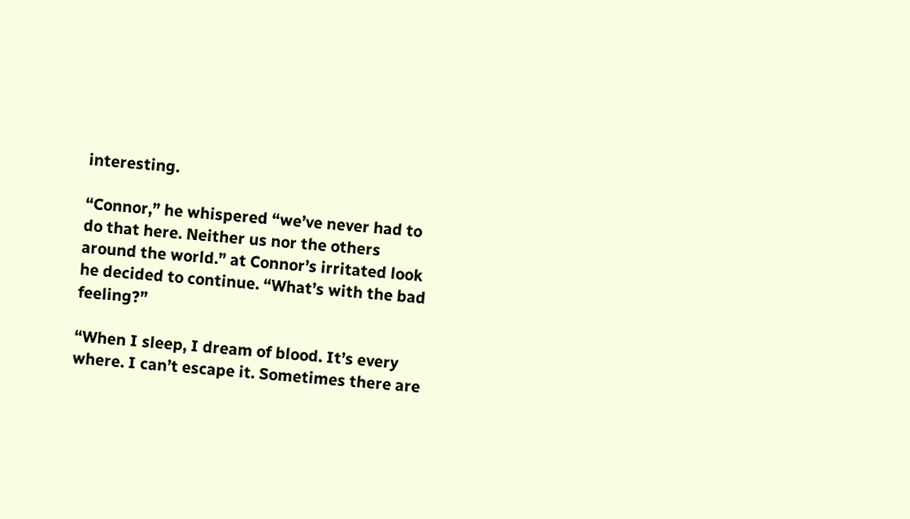interesting.

“Connor,” he whispered “we’ve never had to do that here. Neither us nor the others around the world.” at Connor’s irritated look he decided to continue. “What’s with the bad feeling?”

“When I sleep, I dream of blood. It’s every where. I can’t escape it. Sometimes there are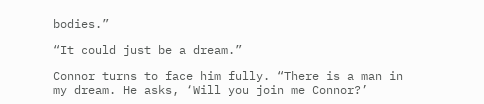bodies.”

“It could just be a dream.”

Connor turns to face him fully. “There is a man in my dream. He asks, ‘Will you join me Connor?’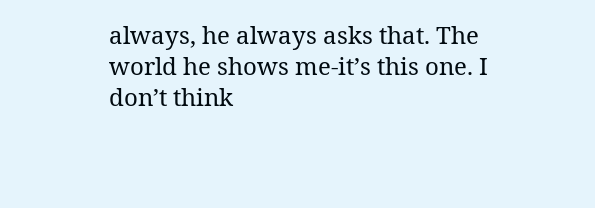always, he always asks that. The world he shows me-it’s this one. I don’t think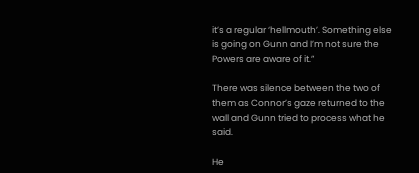it’s a regular ‘hellmouth’. Something else is going on Gunn and I’m not sure the Powers are aware of it.”

There was silence between the two of them as Connor’s gaze returned to the wall and Gunn tried to process what he said.

He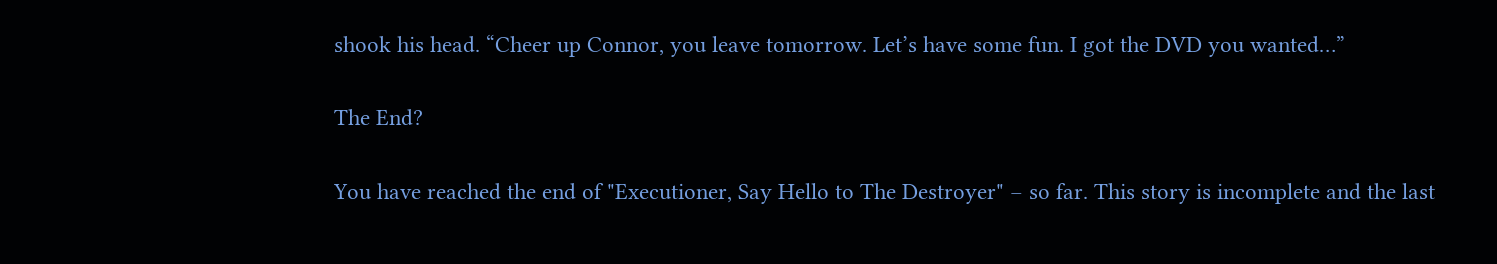shook his head. “Cheer up Connor, you leave tomorrow. Let’s have some fun. I got the DVD you wanted…”

The End?

You have reached the end of "Executioner, Say Hello to The Destroyer" – so far. This story is incomplete and the last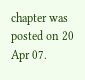chapter was posted on 20 Apr 07.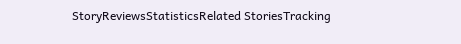StoryReviewsStatisticsRelated StoriesTracking